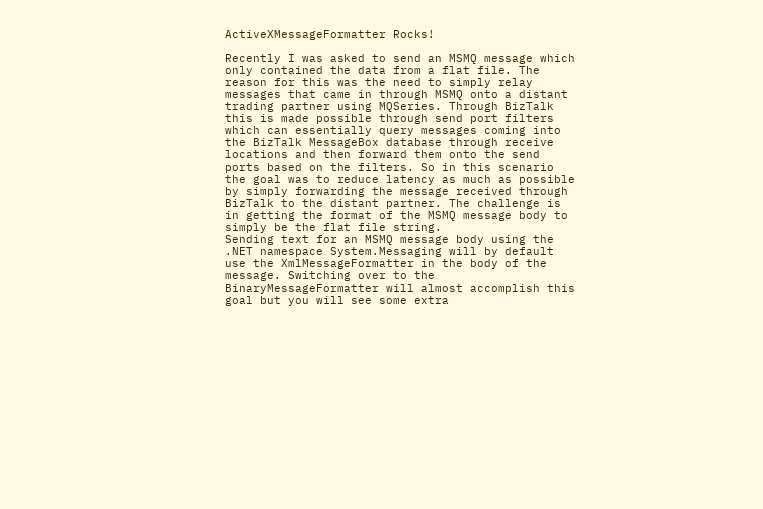ActiveXMessageFormatter Rocks!

Recently I was asked to send an MSMQ message which only contained the data from a flat file. The reason for this was the need to simply relay messages that came in through MSMQ onto a distant trading partner using MQSeries. Through BizTalk this is made possible through send port filters which can essentially query messages coming into the BizTalk MessageBox database through receive locations and then forward them onto the send ports based on the filters. So in this scenario the goal was to reduce latency as much as possible by simply forwarding the message received through BizTalk to the distant partner. The challenge is in getting the format of the MSMQ message body to simply be the flat file string.
Sending text for an MSMQ message body using the .NET namespace System.Messaging will by default use the XmlMessageFormatter in the body of the message. Switching over to the BinaryMessageFormatter will almost accomplish this goal but you will see some extra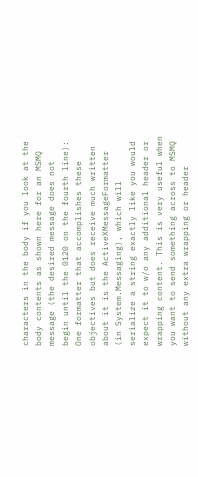characters in the body if you look at the body contents as shown here for an MSMQ message (the desired message does not begin until the 0120 on the fourth line):
One formatter that accomplishes these objectives but does receive much written about it is the ActiveXMessageFormatter (in System.Messaging), which will serialize a string exactly like you would expect it to w/o any additional header or wrapping content. This is very useful when you want to send something across to MSMQ without any extra wrapping or header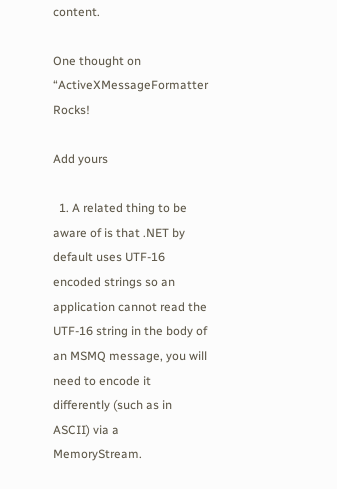content.

One thought on “ActiveXMessageFormatter Rocks!

Add yours

  1. A related thing to be aware of is that .NET by default uses UTF-16 encoded strings so an application cannot read the UTF-16 string in the body of an MSMQ message, you will need to encode it differently (such as in ASCII) via a MemoryStream.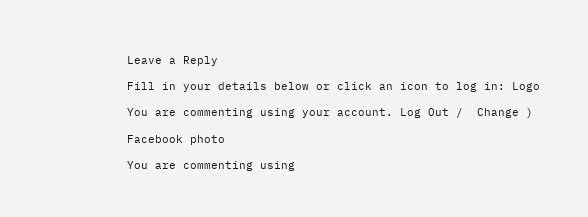Leave a Reply

Fill in your details below or click an icon to log in: Logo

You are commenting using your account. Log Out /  Change )

Facebook photo

You are commenting using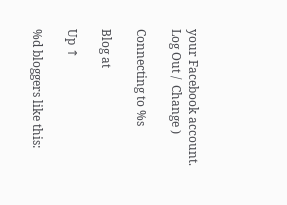your Facebook account. Log Out /  Change )

Connecting to %s

Blog at

Up ↑

%d bloggers like this: